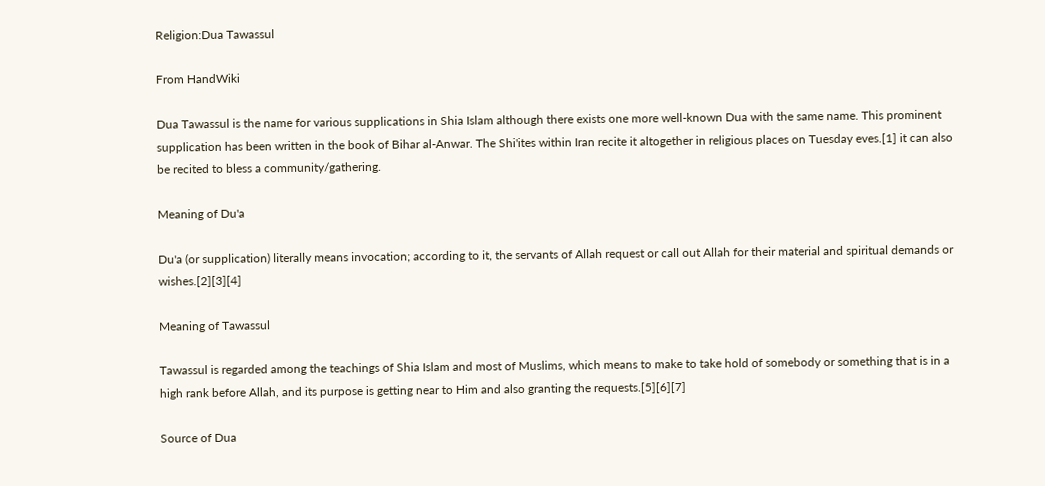Religion:Dua Tawassul

From HandWiki

Dua Tawassul is the name for various supplications in Shia Islam although there exists one more well-known Dua with the same name. This prominent supplication has been written in the book of Bihar al-Anwar. The Shi'ites within Iran recite it altogether in religious places on Tuesday eves.[1] it can also be recited to bless a community/gathering.

Meaning of Du'a

Du'a (or supplication) literally means invocation; according to it, the servants of Allah request or call out Allah for their material and spiritual demands or wishes.[2][3][4]

Meaning of Tawassul

Tawassul is regarded among the teachings of Shia Islam and most of Muslims, which means to make to take hold of somebody or something that is in a high rank before Allah, and its purpose is getting near to Him and also granting the requests.[5][6][7]

Source of Dua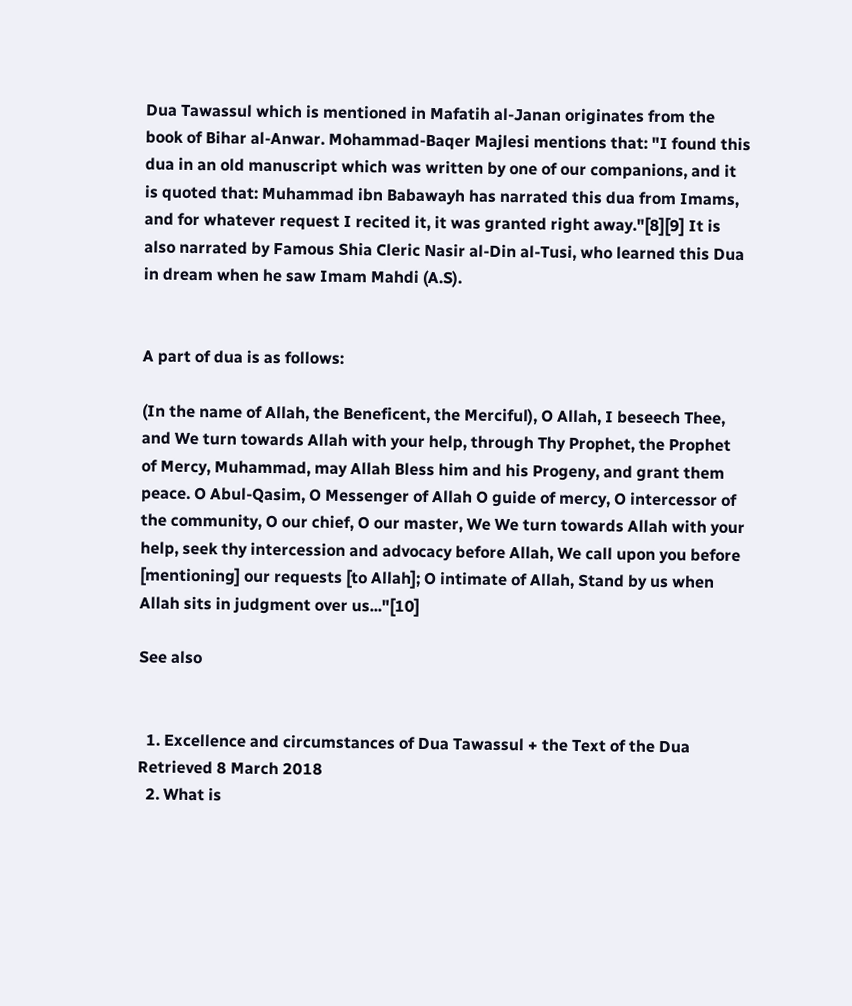Dua Tawassul which is mentioned in Mafatih al-Janan originates from the book of Bihar al-Anwar. Mohammad-Baqer Majlesi mentions that: "I found this dua in an old manuscript which was written by one of our companions, and it is quoted that: Muhammad ibn Babawayh has narrated this dua from Imams, and for whatever request I recited it, it was granted right away."[8][9] It is also narrated by Famous Shia Cleric Nasir al-Din al-Tusi, who learned this Dua in dream when he saw Imam Mahdi (A.S).


A part of dua is as follows:

(In the name of Allah, the Beneficent, the Merciful), O Allah, I beseech Thee, and We turn towards Allah with your help, through Thy Prophet, the Prophet of Mercy, Muhammad, may Allah Bless him and his Progeny, and grant them peace. O Abul-Qasim, O Messenger of Allah O guide of mercy, O intercessor of the community, O our chief, O our master, We We turn towards Allah with your help, seek thy intercession and advocacy before Allah, We call upon you before [mentioning] our requests [to Allah]; O intimate of Allah, Stand by us when Allah sits in judgment over us..."[10]

See also


  1. Excellence and circumstances of Dua Tawassul + the Text of the Dua Retrieved 8 March 2018
  2. What is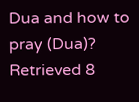Dua and how to pray (Dua)? Retrieved 8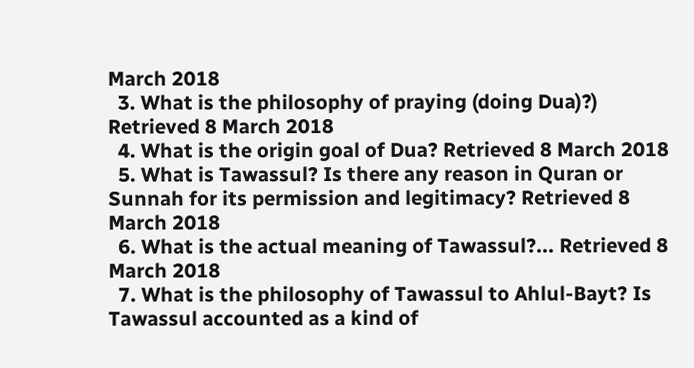March 2018
  3. What is the philosophy of praying (doing Dua)?) Retrieved 8 March 2018
  4. What is the origin goal of Dua? Retrieved 8 March 2018
  5. What is Tawassul? Is there any reason in Quran or Sunnah for its permission and legitimacy? Retrieved 8 March 2018
  6. What is the actual meaning of Tawassul?... Retrieved 8 March 2018
  7. What is the philosophy of Tawassul to Ahlul-Bayt? Is Tawassul accounted as a kind of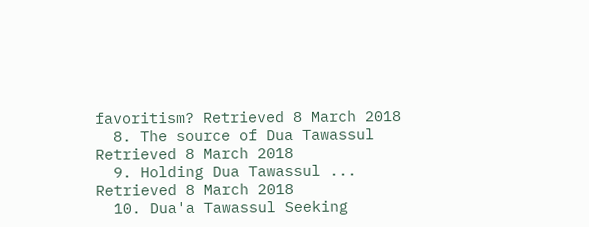favoritism? Retrieved 8 March 2018
  8. The source of Dua Tawassul Retrieved 8 March 2018
  9. Holding Dua Tawassul ... Retrieved 8 March 2018
  10. Dua'a Tawassul Seeking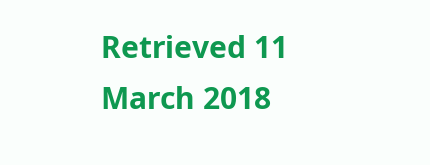Retrieved 11 March 2018